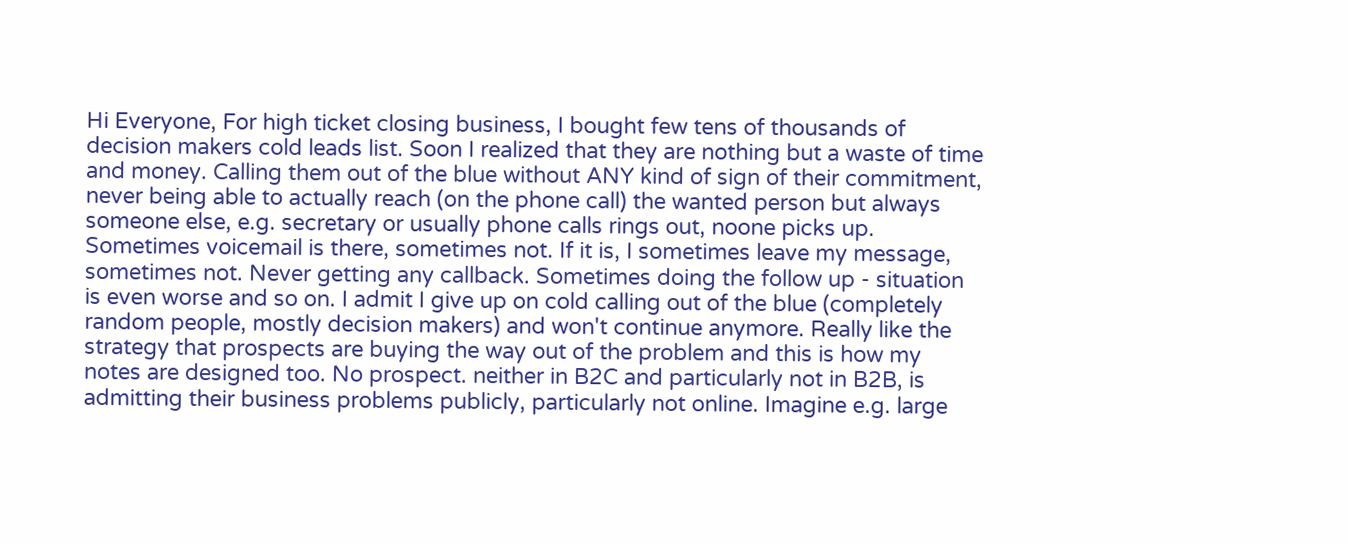Hi Everyone, For high ticket closing business, I bought few tens of thousands of decision makers cold leads list. Soon I realized that they are nothing but a waste of time and money. Calling them out of the blue without ANY kind of sign of their commitment, never being able to actually reach (on the phone call) the wanted person but always someone else, e.g. secretary or usually phone calls rings out, noone picks up. Sometimes voicemail is there, sometimes not. If it is, I sometimes leave my message, sometimes not. Never getting any callback. Sometimes doing the follow up - situation is even worse and so on. I admit I give up on cold calling out of the blue (completely random people, mostly decision makers) and won't continue anymore. Really like the strategy that prospects are buying the way out of the problem and this is how my notes are designed too. No prospect. neither in B2C and particularly not in B2B, is admitting their business problems publicly, particularly not online. Imagine e.g. large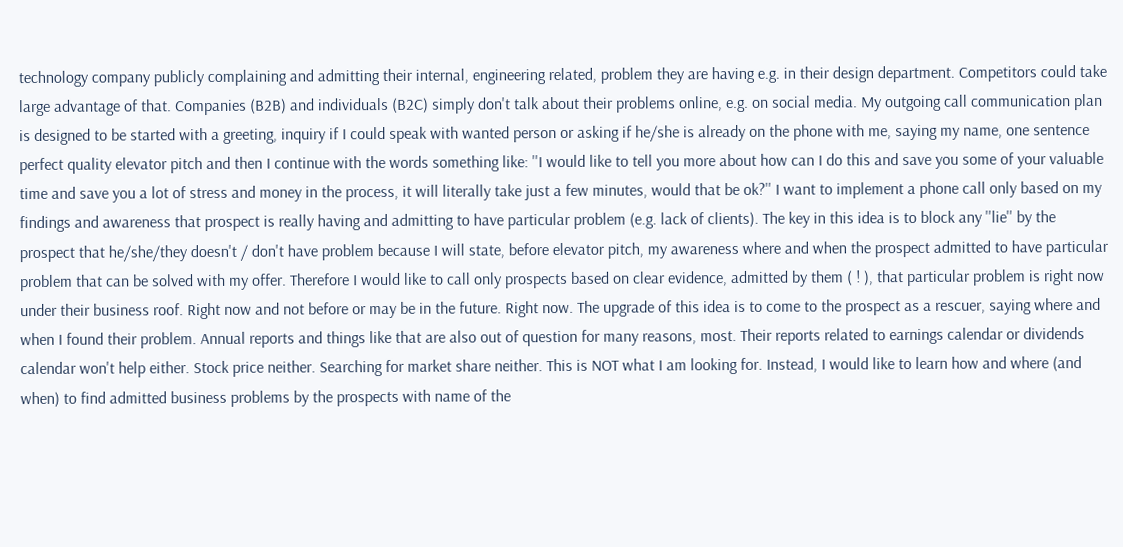technology company publicly complaining and admitting their internal, engineering related, problem they are having e.g. in their design department. Competitors could take large advantage of that. Companies (B2B) and individuals (B2C) simply don't talk about their problems online, e.g. on social media. My outgoing call communication plan is designed to be started with a greeting, inquiry if I could speak with wanted person or asking if he/she is already on the phone with me, saying my name, one sentence perfect quality elevator pitch and then I continue with the words something like: ''I would like to tell you more about how can I do this and save you some of your valuable time and save you a lot of stress and money in the process, it will literally take just a few minutes, would that be ok?'' I want to implement a phone call only based on my findings and awareness that prospect is really having and admitting to have particular problem (e.g. lack of clients). The key in this idea is to block any ''lie'' by the prospect that he/she/they doesn't / don't have problem because I will state, before elevator pitch, my awareness where and when the prospect admitted to have particular problem that can be solved with my offer. Therefore I would like to call only prospects based on clear evidence, admitted by them ( ! ), that particular problem is right now under their business roof. Right now and not before or may be in the future. Right now. The upgrade of this idea is to come to the prospect as a rescuer, saying where and when I found their problem. Annual reports and things like that are also out of question for many reasons, most. Their reports related to earnings calendar or dividends calendar won't help either. Stock price neither. Searching for market share neither. This is NOT what I am looking for. Instead, I would like to learn how and where (and when) to find admitted business problems by the prospects with name of the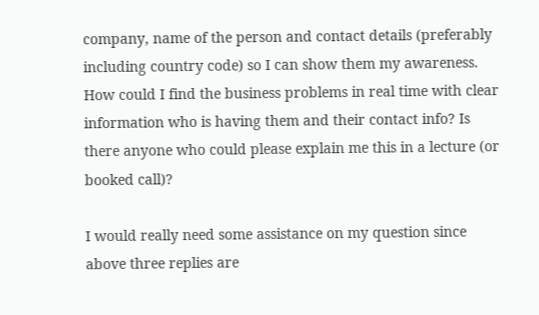company, name of the person and contact details (preferably including country code) so I can show them my awareness. How could I find the business problems in real time with clear information who is having them and their contact info? Is there anyone who could please explain me this in a lecture (or booked call)?

I would really need some assistance on my question since above three replies are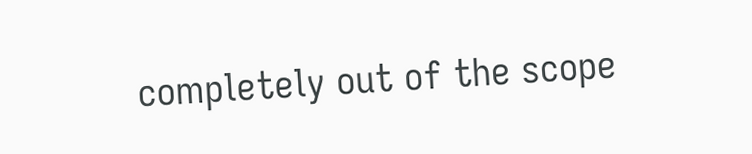completely out of the scope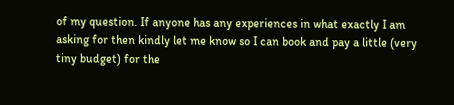of my question. If anyone has any experiences in what exactly I am asking for then kindly let me know so I can book and pay a little (very tiny budget) for the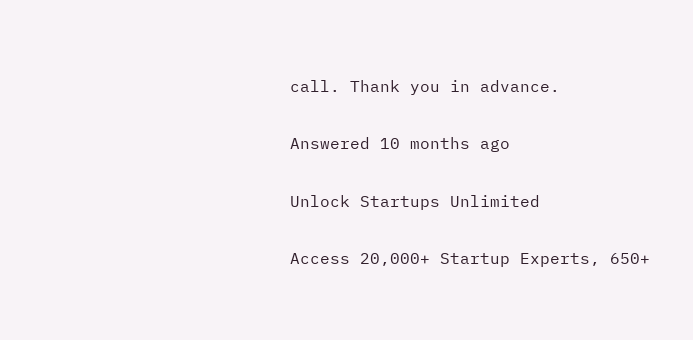call. Thank you in advance.

Answered 10 months ago

Unlock Startups Unlimited

Access 20,000+ Startup Experts, 650+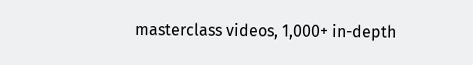masterclass videos, 1,000+ in-depth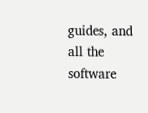guides, and all the software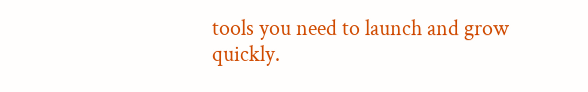tools you need to launch and grow quickly.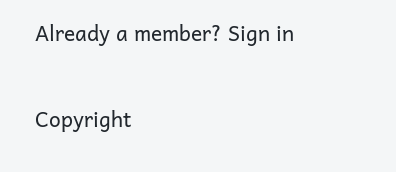Already a member? Sign in

Copyright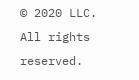© 2020 LLC. All rights reserved.